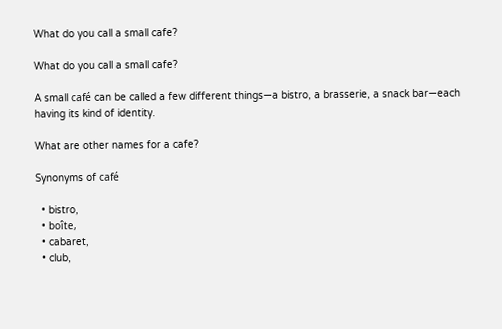What do you call a small cafe?

What do you call a small cafe?

A small café can be called a few different things—a bistro, a brasserie, a snack bar—each having its kind of identity.

What are other names for a cafe?

Synonyms of café

  • bistro,
  • boîte,
  • cabaret,
  • club,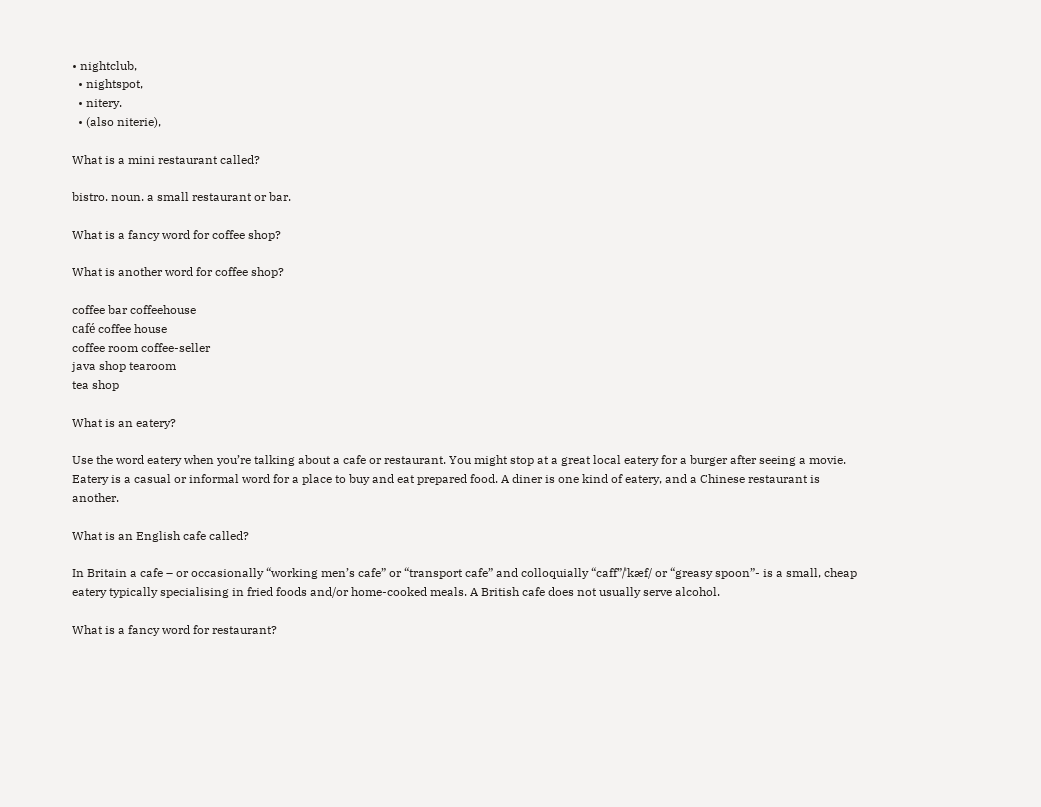• nightclub,
  • nightspot,
  • nitery.
  • (also niterie),

What is a mini restaurant called?

bistro. noun. a small restaurant or bar.

What is a fancy word for coffee shop?

What is another word for coffee shop?

coffee bar coffeehouse
café coffee house
coffee room coffee-seller
java shop tearoom
tea shop

What is an eatery?

Use the word eatery when you’re talking about a cafe or restaurant. You might stop at a great local eatery for a burger after seeing a movie. Eatery is a casual or informal word for a place to buy and eat prepared food. A diner is one kind of eatery, and a Chinese restaurant is another.

What is an English cafe called?

In Britain a cafe – or occasionally “working men’s cafe” or “transport cafe” and colloquially “caff”/ˈkæf/ or “greasy spoon”- is a small, cheap eatery typically specialising in fried foods and/or home-cooked meals. A British cafe does not usually serve alcohol.

What is a fancy word for restaurant?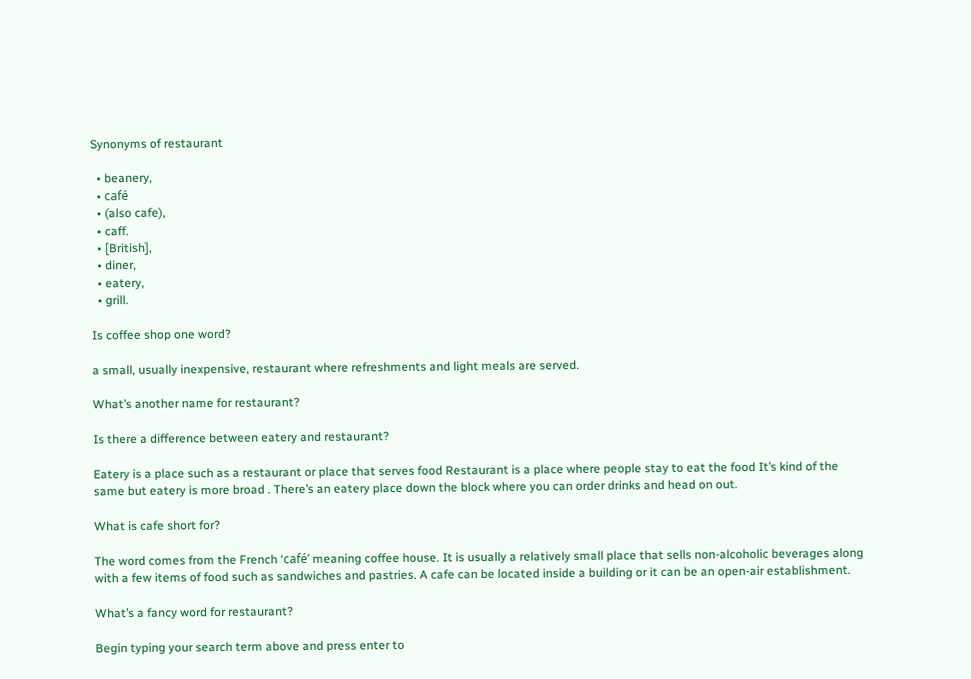Synonyms of restaurant

  • beanery,
  • café
  • (also cafe),
  • caff.
  • [British],
  • diner,
  • eatery,
  • grill.

Is coffee shop one word?

a small, usually inexpensive, restaurant where refreshments and light meals are served.

What’s another name for restaurant?

Is there a difference between eatery and restaurant?

Eatery is a place such as a restaurant or place that serves food Restaurant is a place where people stay to eat the food It’s kind of the same but eatery is more broad . There’s an eatery place down the block where you can order drinks and head on out.

What is cafe short for?

The word comes from the French ‘café’ meaning coffee house. It is usually a relatively small place that sells non-alcoholic beverages along with a few items of food such as sandwiches and pastries. A cafe can be located inside a building or it can be an open-air establishment.

What’s a fancy word for restaurant?

Begin typing your search term above and press enter to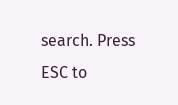search. Press ESC to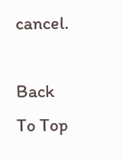cancel.

Back To Top